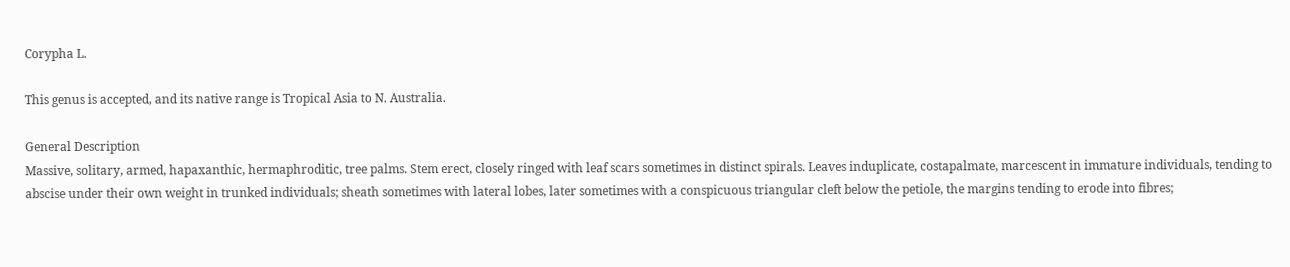Corypha L.

This genus is accepted, and its native range is Tropical Asia to N. Australia.

General Description
Massive, solitary, armed, hapaxanthic, hermaphroditic, tree palms. Stem erect, closely ringed with leaf scars sometimes in distinct spirals. Leaves induplicate, costapalmate, marcescent in immature individuals, tending to abscise under their own weight in trunked individuals; sheath sometimes with lateral lobes, later sometimes with a conspicuous triangular cleft below the petiole, the margins tending to erode into fibres;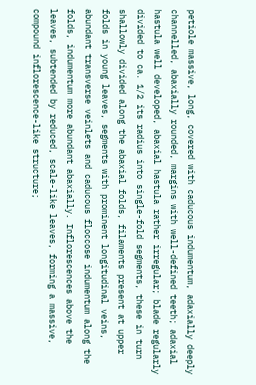petiole massive, long, covered with caducous indumentum, adaxially deeply channelled, abaxially rounded, margins with well-defined teeth; adaxial hastula well developed, abaxial hastula rather irregular; blade regularly divided to ca. 1/2 its radius into single-fold segments, these in turn shallowly divided along the abaxial folds, filaments present at upper folds in young leaves, segments with prominent longitudinal veins, abundant transverse veinlets and caducous floccose indumentum along the folds, indumentum more abundant abaxially. Inflorescences above the leaves, subtended by reduced, scale-like leaves, forming a massive, compound inflorescence-like structure;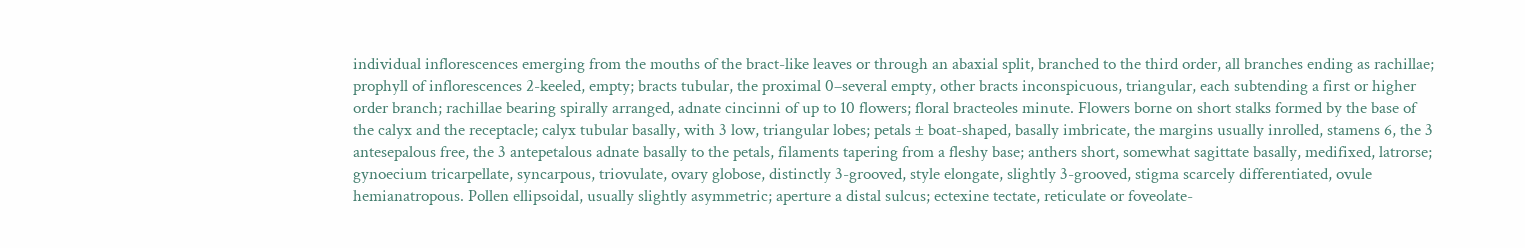individual inflorescences emerging from the mouths of the bract-like leaves or through an abaxial split, branched to the third order, all branches ending as rachillae; prophyll of inflorescences 2-keeled, empty; bracts tubular, the proximal 0–several empty, other bracts inconspicuous, triangular, each subtending a first or higher order branch; rachillae bearing spirally arranged, adnate cincinni of up to 10 flowers; floral bracteoles minute. Flowers borne on short stalks formed by the base of the calyx and the receptacle; calyx tubular basally, with 3 low, triangular lobes; petals ± boat-shaped, basally imbricate, the margins usually inrolled, stamens 6, the 3 antesepalous free, the 3 antepetalous adnate basally to the petals, filaments tapering from a fleshy base; anthers short, somewhat sagittate basally, medifixed, latrorse; gynoecium tricarpellate, syncarpous, triovulate, ovary globose, distinctly 3-grooved, style elongate, slightly 3-grooved, stigma scarcely differentiated, ovule hemianatropous. Pollen ellipsoidal, usually slightly asymmetric; aperture a distal sulcus; ectexine tectate, reticulate or foveolate-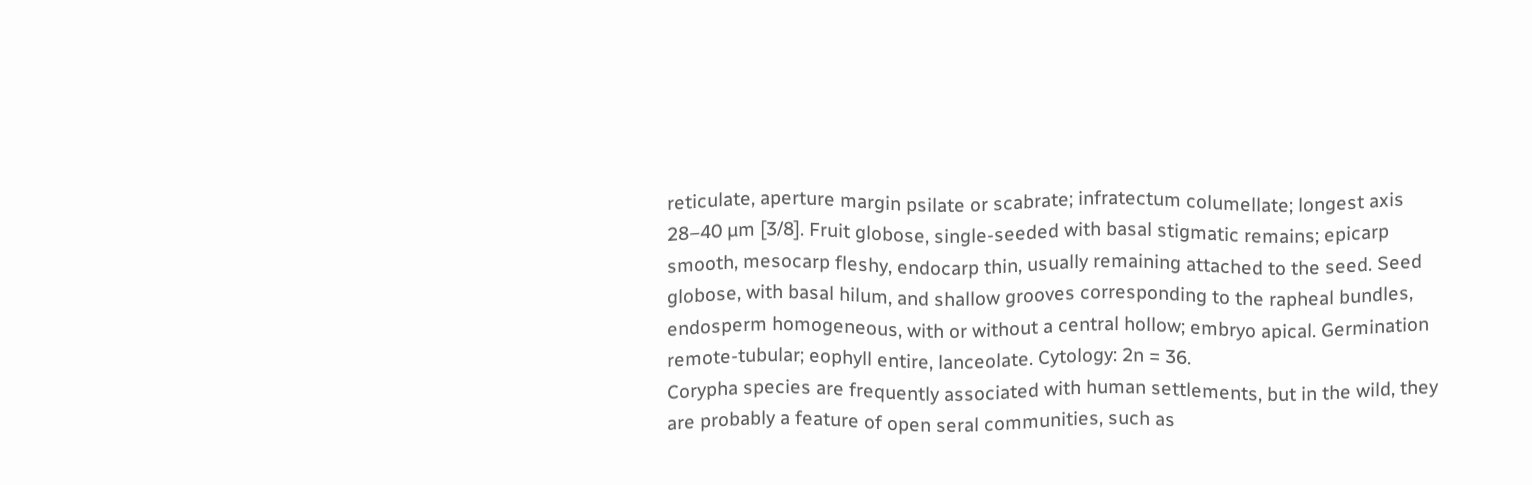reticulate, aperture margin psilate or scabrate; infratectum columellate; longest axis 28–40 µm [3/8]. Fruit globose, single-seeded with basal stigmatic remains; epicarp smooth, mesocarp fleshy, endocarp thin, usually remaining attached to the seed. Seed globose, with basal hilum, and shallow grooves corresponding to the rapheal bundles, endosperm homogeneous, with or without a central hollow; embryo apical. Germination remote-tubular; eophyll entire, lanceolate. Cytology: 2n = 36.
Corypha species are frequently associated with human settlements, but in the wild, they are probably a feature of open seral communities, such as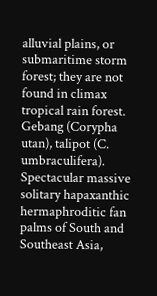alluvial plains, or submaritime storm forest; they are not found in climax tropical rain forest.
Gebang (Corypha utan), talipot (C. umbraculifera).
Spectacular massive solitary hapaxanthic hermaphroditic fan palms of South and Southeast Asia,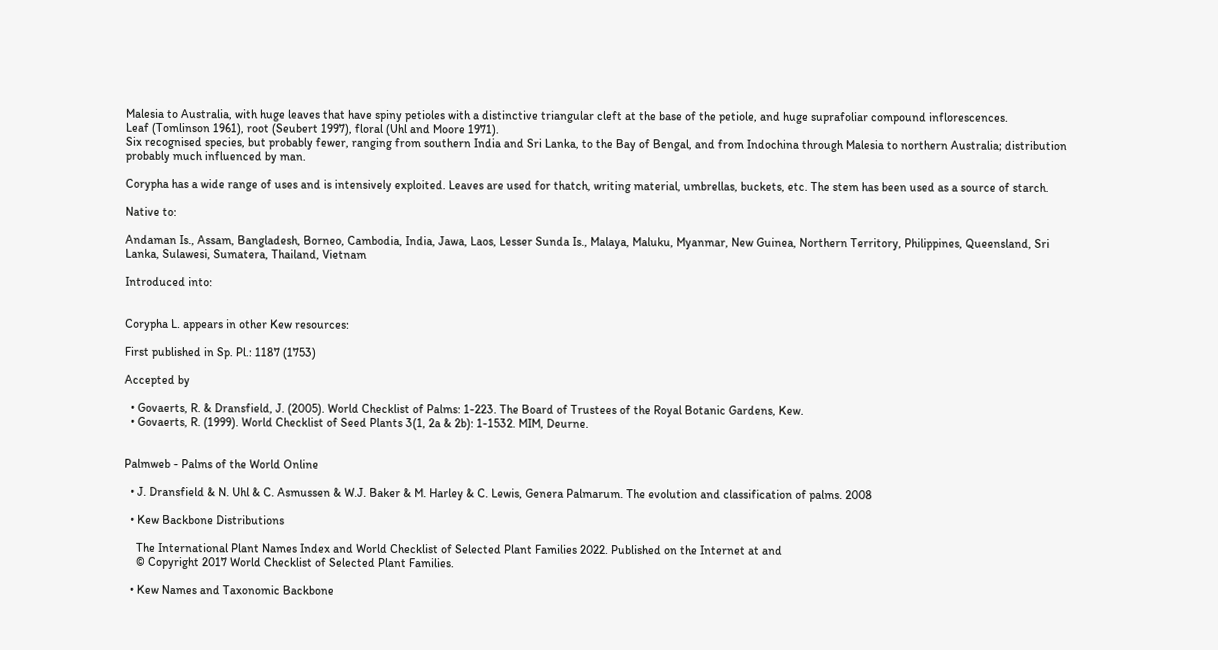Malesia to Australia, with huge leaves that have spiny petioles with a distinctive triangular cleft at the base of the petiole, and huge suprafoliar compound inflorescences.
Leaf (Tomlinson 1961), root (Seubert 1997), floral (Uhl and Moore 1971).
Six recognised species, but probably fewer, ranging from southern India and Sri Lanka, to the Bay of Bengal, and from Indochina through Malesia to northern Australia; distribution probably much influenced by man.

Corypha has a wide range of uses and is intensively exploited. Leaves are used for thatch, writing material, umbrellas, buckets, etc. The stem has been used as a source of starch.

Native to:

Andaman Is., Assam, Bangladesh, Borneo, Cambodia, India, Jawa, Laos, Lesser Sunda Is., Malaya, Maluku, Myanmar, New Guinea, Northern Territory, Philippines, Queensland, Sri Lanka, Sulawesi, Sumatera, Thailand, Vietnam

Introduced into:


Corypha L. appears in other Kew resources:

First published in Sp. Pl.: 1187 (1753)

Accepted by

  • Govaerts, R. & Dransfield, J. (2005). World Checklist of Palms: 1-223. The Board of Trustees of the Royal Botanic Gardens, Kew.
  • Govaerts, R. (1999). World Checklist of Seed Plants 3(1, 2a & 2b): 1-1532. MIM, Deurne.


Palmweb - Palms of the World Online

  • J. Dransfield & N. Uhl & C. Asmussen & W.J. Baker & M. Harley & C. Lewis, Genera Palmarum. The evolution and classification of palms. 2008

  • Kew Backbone Distributions

    The International Plant Names Index and World Checklist of Selected Plant Families 2022. Published on the Internet at and
    © Copyright 2017 World Checklist of Selected Plant Families.

  • Kew Names and Taxonomic Backbone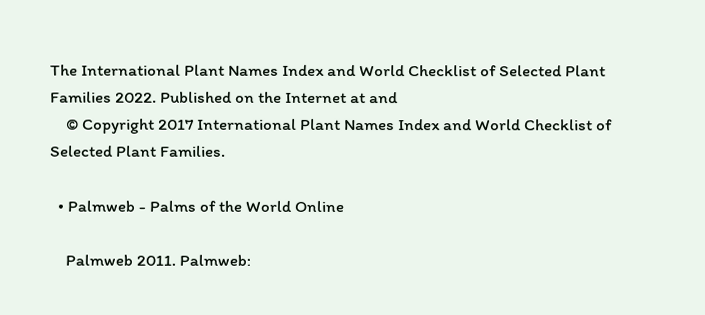The International Plant Names Index and World Checklist of Selected Plant Families 2022. Published on the Internet at and
    © Copyright 2017 International Plant Names Index and World Checklist of Selected Plant Families.

  • Palmweb - Palms of the World Online

    Palmweb 2011. Palmweb: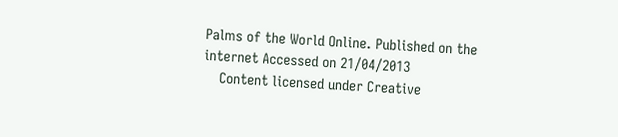Palms of the World Online. Published on the internet Accessed on 21/04/2013
    Content licensed under Creative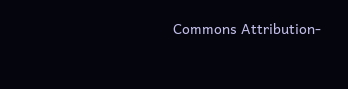Commons Attribution-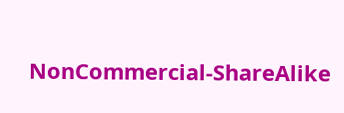NonCommercial-ShareAlike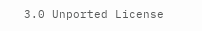3.0 Unported License